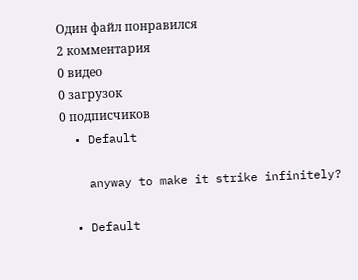Один файл понравился
2 комментария
0 видео
0 загрузок
0 подписчиков
  • Default

    anyway to make it strike infinitely?

  • Default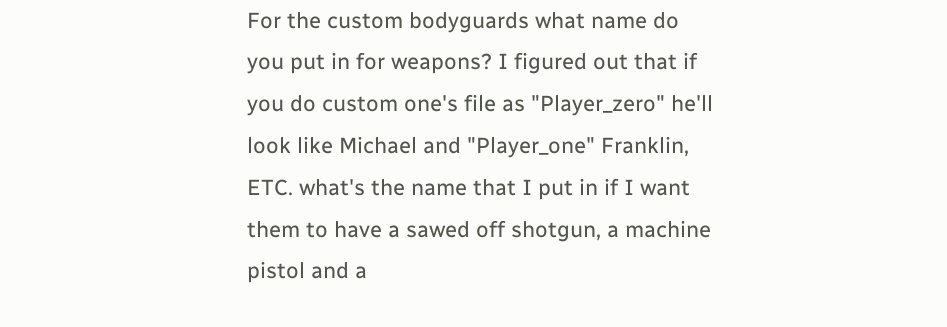For the custom bodyguards what name do you put in for weapons? I figured out that if you do custom one's file as "Player_zero" he'll look like Michael and "Player_one" Franklin, ETC. what's the name that I put in if I want them to have a sawed off shotgun, a machine pistol and a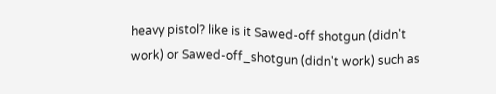heavy pistol? like is it Sawed-off shotgun (didn't work) or Sawed-off_shotgun (didn't work) such as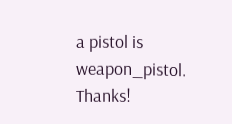a pistol is weapon_pistol. Thanks!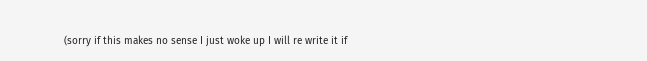(sorry if this makes no sense I just woke up I will re write it if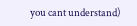you cant understand)